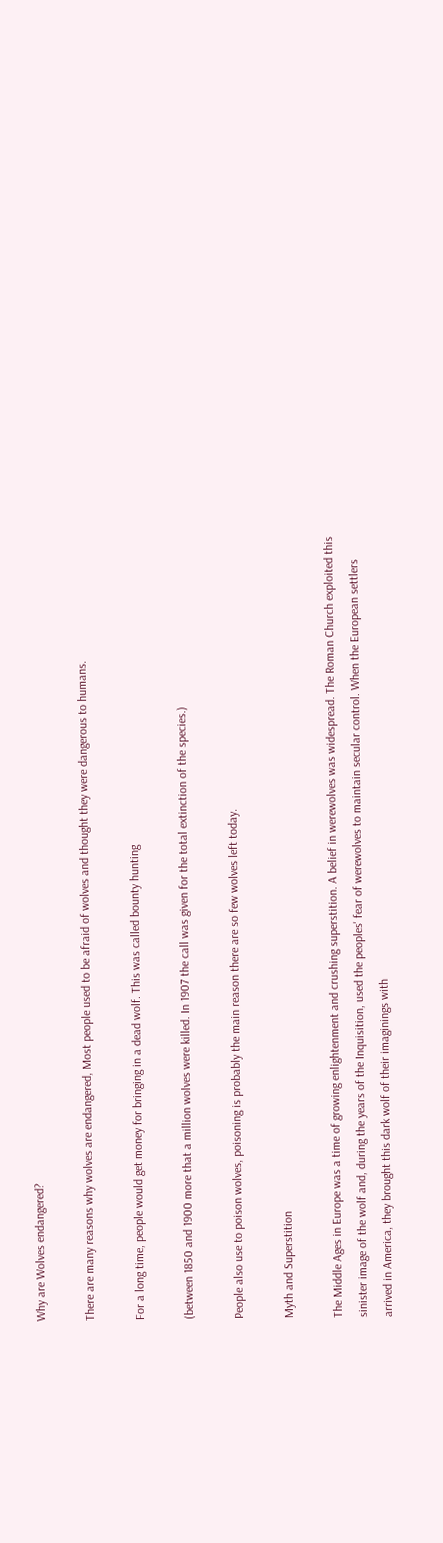Why are Wolves endangered?

There are many reasons why wolves are endangered, Most people used to be afraid of wolves and thought they were dangerous to humans.

For a long time, people would get money for bringing in a dead wolf. This was called bounty hunting

(between 1850 and 1900 more that a million wolves were killed. In 1907 the call was given for the total extinction of the species.)

People also use to poison wolves, poisoning is probably the main reason there are so few wolves left today.

Myth and Superstition

The Middle Ages in Europe was a time of growing enlightenment and crushing superstition. A belief in werewolves was widespread. The Roman Church exploited this sinister image of the wolf and, during the years of the Inquisition, used the peoples' fear of werewolves to maintain secular control. When the European settlers arrived in America, they brought this dark wolf of their imaginings with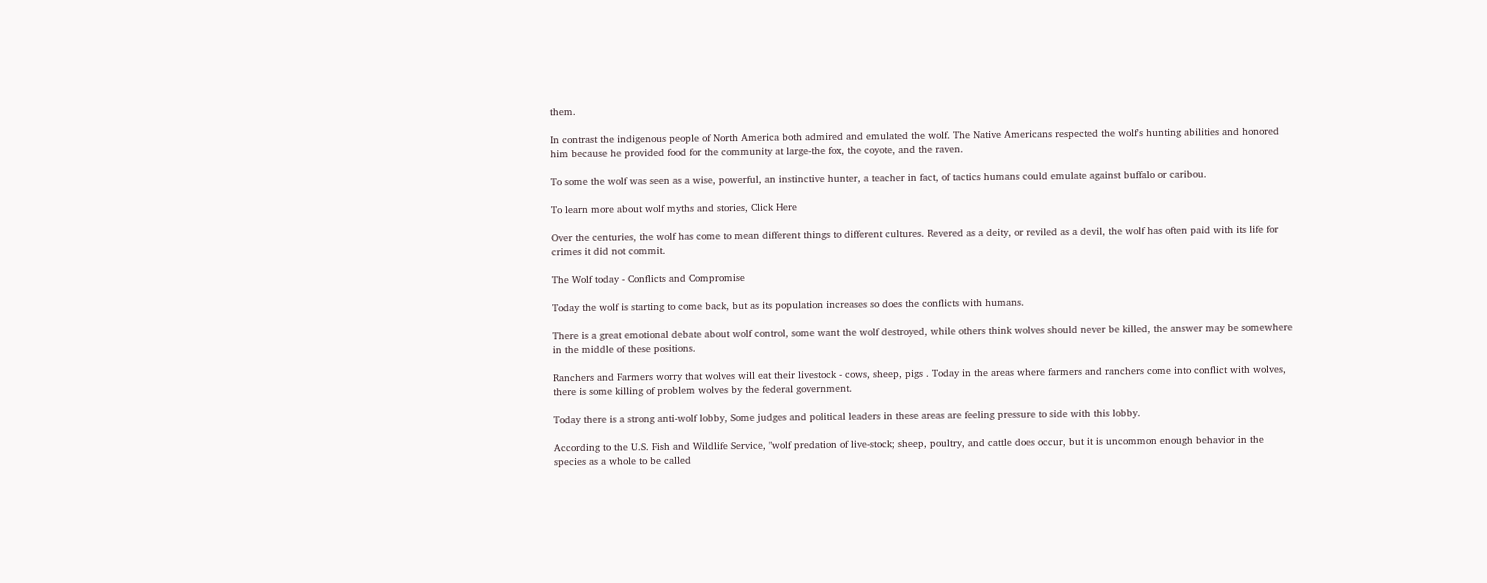them.

In contrast the indigenous people of North America both admired and emulated the wolf. The Native Americans respected the wolf's hunting abilities and honored him because he provided food for the community at large-the fox, the coyote, and the raven.

To some the wolf was seen as a wise, powerful, an instinctive hunter, a teacher in fact, of tactics humans could emulate against buffalo or caribou.

To learn more about wolf myths and stories, Click Here

Over the centuries, the wolf has come to mean different things to different cultures. Revered as a deity, or reviled as a devil, the wolf has often paid with its life for crimes it did not commit.

The Wolf today - Conflicts and Compromise

Today the wolf is starting to come back, but as its population increases so does the conflicts with humans.

There is a great emotional debate about wolf control, some want the wolf destroyed, while others think wolves should never be killed, the answer may be somewhere in the middle of these positions.

Ranchers and Farmers worry that wolves will eat their livestock - cows, sheep, pigs . Today in the areas where farmers and ranchers come into conflict with wolves, there is some killing of problem wolves by the federal government.

Today there is a strong anti-wolf lobby, Some judges and political leaders in these areas are feeling pressure to side with this lobby.

According to the U.S. Fish and Wildlife Service, "wolf predation of live-stock; sheep, poultry, and cattle does occur, but it is uncommon enough behavior in the species as a whole to be called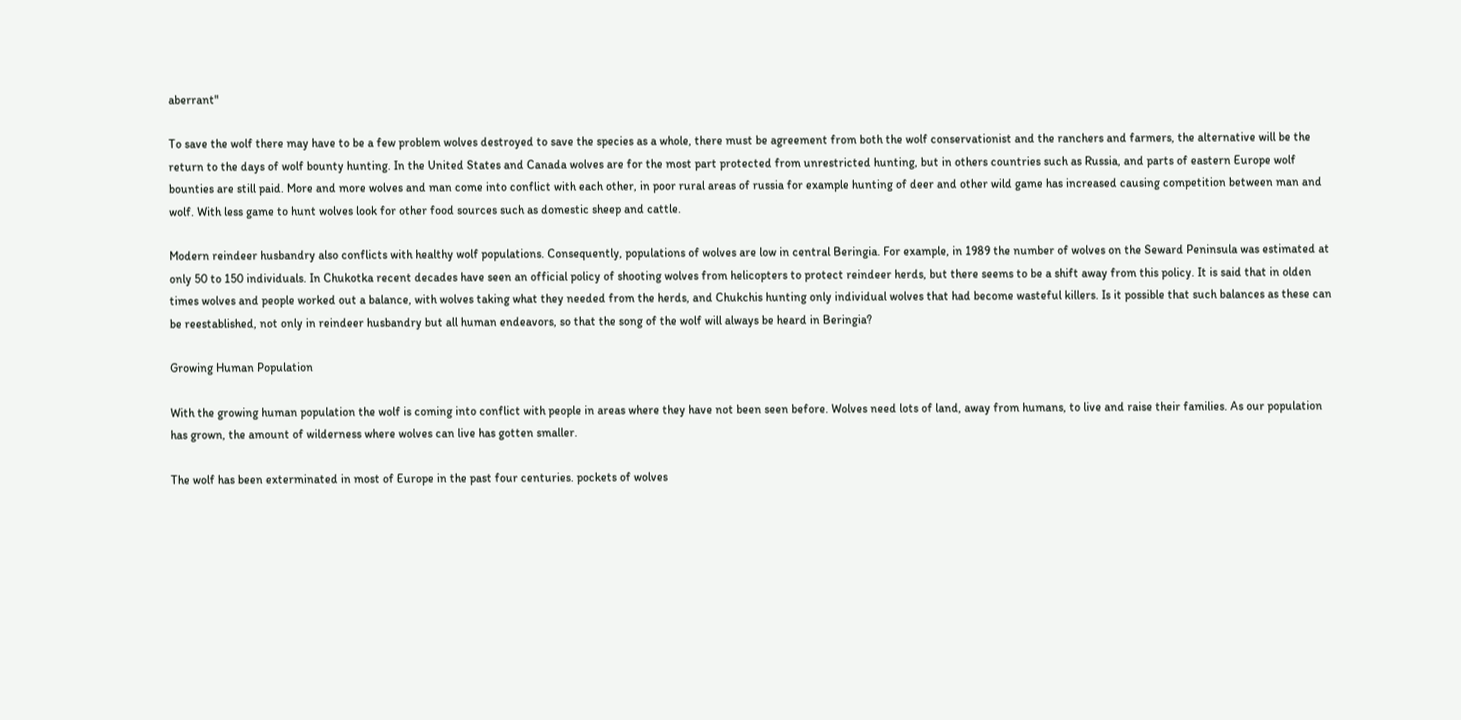aberrant"

To save the wolf there may have to be a few problem wolves destroyed to save the species as a whole, there must be agreement from both the wolf conservationist and the ranchers and farmers, the alternative will be the return to the days of wolf bounty hunting. In the United States and Canada wolves are for the most part protected from unrestricted hunting, but in others countries such as Russia, and parts of eastern Europe wolf bounties are still paid. More and more wolves and man come into conflict with each other, in poor rural areas of russia for example hunting of deer and other wild game has increased causing competition between man and wolf. With less game to hunt wolves look for other food sources such as domestic sheep and cattle.

Modern reindeer husbandry also conflicts with healthy wolf populations. Consequently, populations of wolves are low in central Beringia. For example, in 1989 the number of wolves on the Seward Peninsula was estimated at only 50 to 150 individuals. In Chukotka recent decades have seen an official policy of shooting wolves from helicopters to protect reindeer herds, but there seems to be a shift away from this policy. It is said that in olden times wolves and people worked out a balance, with wolves taking what they needed from the herds, and Chukchis hunting only individual wolves that had become wasteful killers. Is it possible that such balances as these can be reestablished, not only in reindeer husbandry but all human endeavors, so that the song of the wolf will always be heard in Beringia?

Growing Human Population

With the growing human population the wolf is coming into conflict with people in areas where they have not been seen before. Wolves need lots of land, away from humans, to live and raise their families. As our population has grown, the amount of wilderness where wolves can live has gotten smaller.

The wolf has been exterminated in most of Europe in the past four centuries. pockets of wolves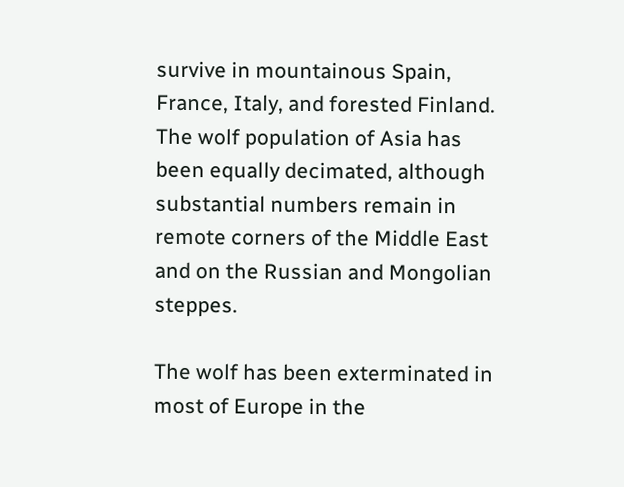survive in mountainous Spain, France, Italy, and forested Finland. The wolf population of Asia has been equally decimated, although substantial numbers remain in remote corners of the Middle East and on the Russian and Mongolian steppes.

The wolf has been exterminated in most of Europe in the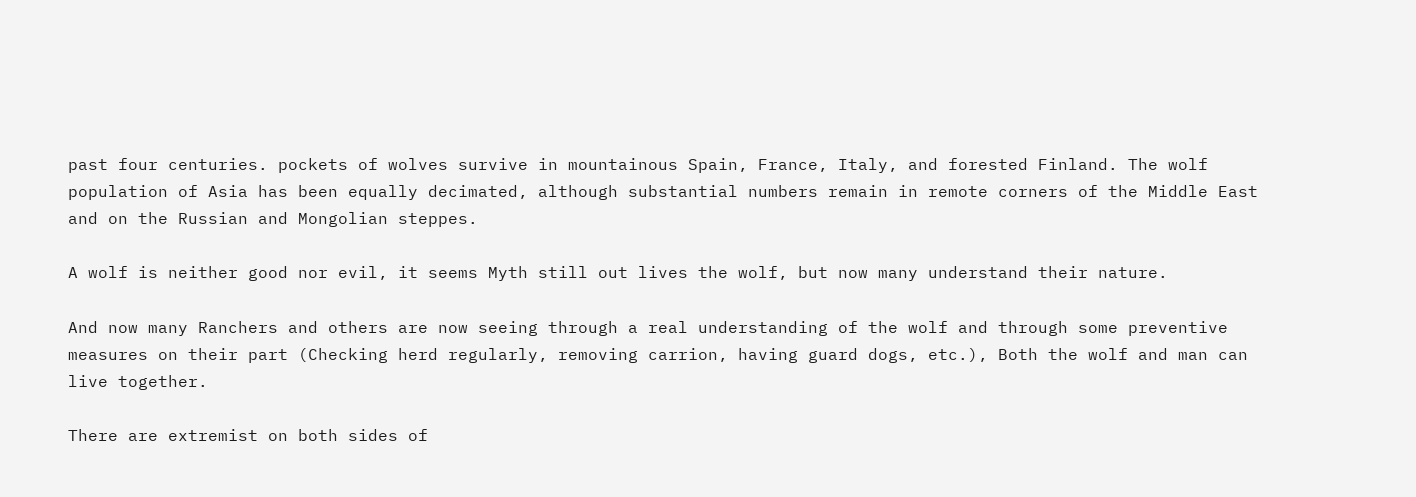past four centuries. pockets of wolves survive in mountainous Spain, France, Italy, and forested Finland. The wolf population of Asia has been equally decimated, although substantial numbers remain in remote corners of the Middle East and on the Russian and Mongolian steppes.

A wolf is neither good nor evil, it seems Myth still out lives the wolf, but now many understand their nature.

And now many Ranchers and others are now seeing through a real understanding of the wolf and through some preventive measures on their part (Checking herd regularly, removing carrion, having guard dogs, etc.), Both the wolf and man can live together.

There are extremist on both sides of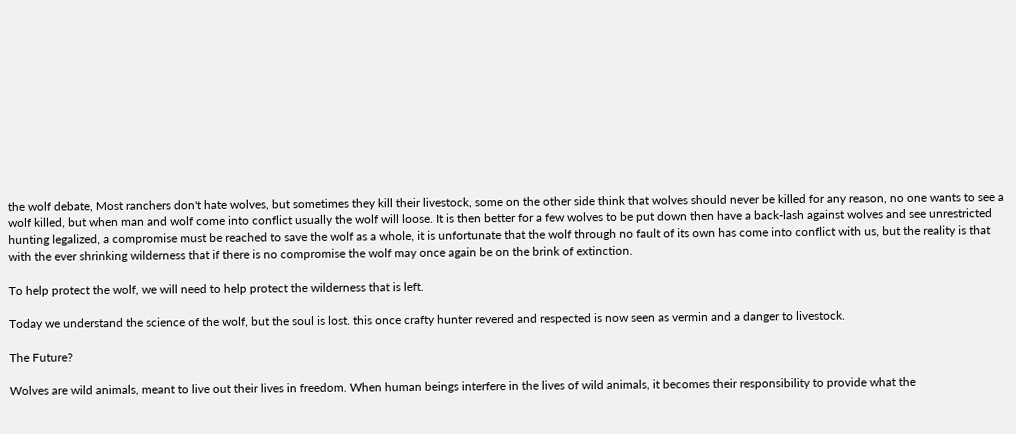the wolf debate, Most ranchers don't hate wolves, but sometimes they kill their livestock, some on the other side think that wolves should never be killed for any reason, no one wants to see a wolf killed, but when man and wolf come into conflict usually the wolf will loose. It is then better for a few wolves to be put down then have a back-lash against wolves and see unrestricted hunting legalized, a compromise must be reached to save the wolf as a whole, it is unfortunate that the wolf through no fault of its own has come into conflict with us, but the reality is that with the ever shrinking wilderness that if there is no compromise the wolf may once again be on the brink of extinction.

To help protect the wolf, we will need to help protect the wilderness that is left.

Today we understand the science of the wolf, but the soul is lost. this once crafty hunter revered and respected is now seen as vermin and a danger to livestock.

The Future?

Wolves are wild animals, meant to live out their lives in freedom. When human beings interfere in the lives of wild animals, it becomes their responsibility to provide what the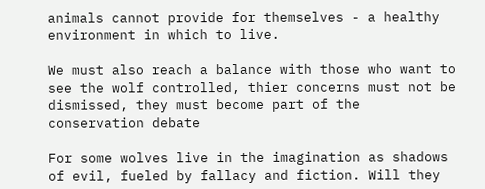animals cannot provide for themselves - a healthy environment in which to live.

We must also reach a balance with those who want to see the wolf controlled, thier concerns must not be dismissed, they must become part of the conservation debate

For some wolves live in the imagination as shadows of evil, fueled by fallacy and fiction. Will they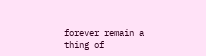forever remain a thing of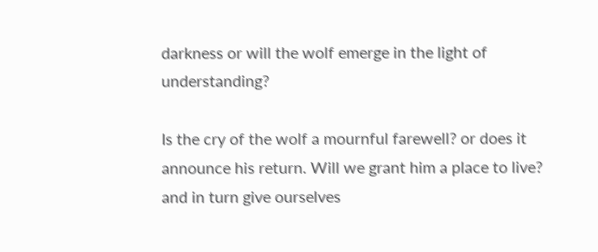darkness or will the wolf emerge in the light of understanding?

Is the cry of the wolf a mournful farewell? or does it announce his return. Will we grant him a place to live? and in turn give ourselves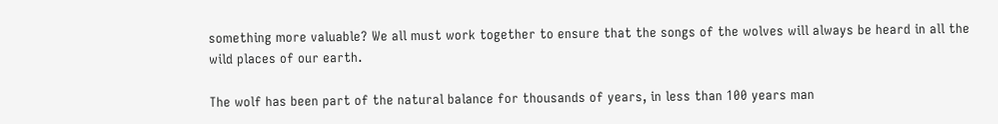something more valuable? We all must work together to ensure that the songs of the wolves will always be heard in all the wild places of our earth.

The wolf has been part of the natural balance for thousands of years, in less than 100 years man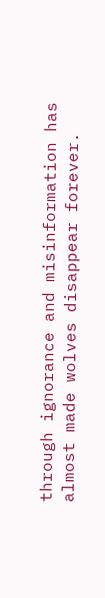through ignorance and misinformation has almost made wolves disappear forever.